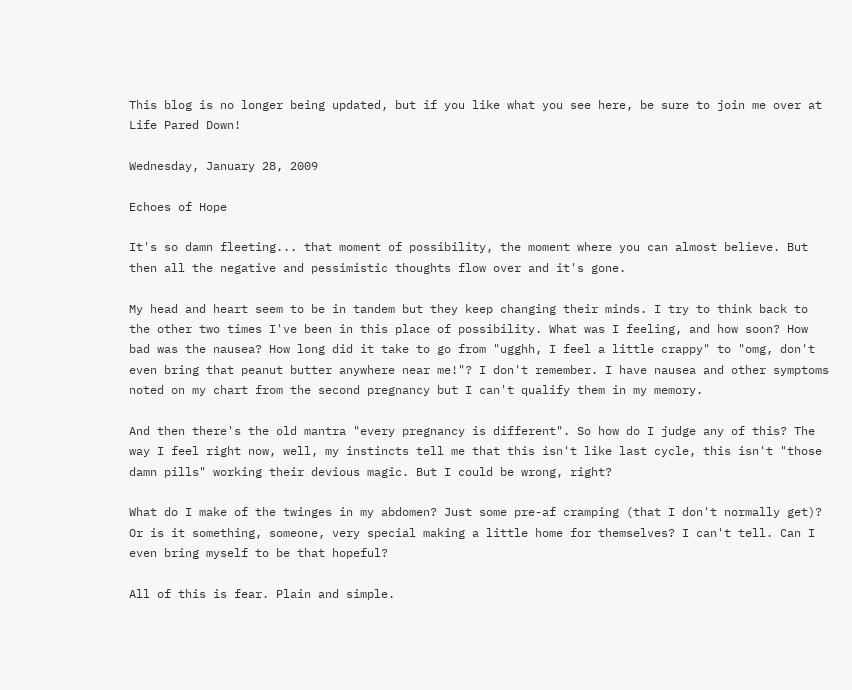This blog is no longer being updated, but if you like what you see here, be sure to join me over at Life Pared Down!

Wednesday, January 28, 2009

Echoes of Hope

It's so damn fleeting... that moment of possibility, the moment where you can almost believe. But then all the negative and pessimistic thoughts flow over and it's gone.

My head and heart seem to be in tandem but they keep changing their minds. I try to think back to the other two times I've been in this place of possibility. What was I feeling, and how soon? How bad was the nausea? How long did it take to go from "ugghh, I feel a little crappy" to "omg, don't even bring that peanut butter anywhere near me!"? I don't remember. I have nausea and other symptoms noted on my chart from the second pregnancy but I can't qualify them in my memory.

And then there's the old mantra "every pregnancy is different". So how do I judge any of this? The way I feel right now, well, my instincts tell me that this isn't like last cycle, this isn't "those damn pills" working their devious magic. But I could be wrong, right?

What do I make of the twinges in my abdomen? Just some pre-af cramping (that I don't normally get)? Or is it something, someone, very special making a little home for themselves? I can't tell. Can I even bring myself to be that hopeful?

All of this is fear. Plain and simple.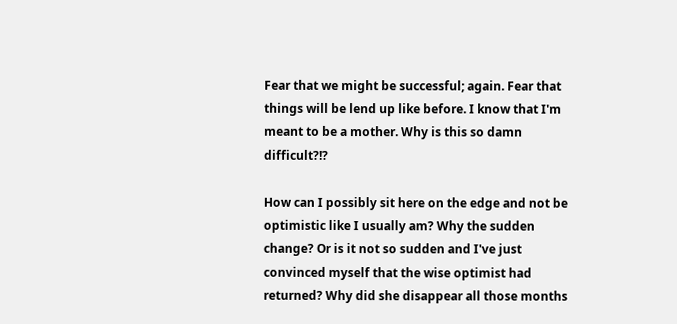Fear that we might be successful; again. Fear that things will be lend up like before. I know that I'm meant to be a mother. Why is this so damn difficult?!?

How can I possibly sit here on the edge and not be optimistic like I usually am? Why the sudden change? Or is it not so sudden and I've just convinced myself that the wise optimist had returned? Why did she disappear all those months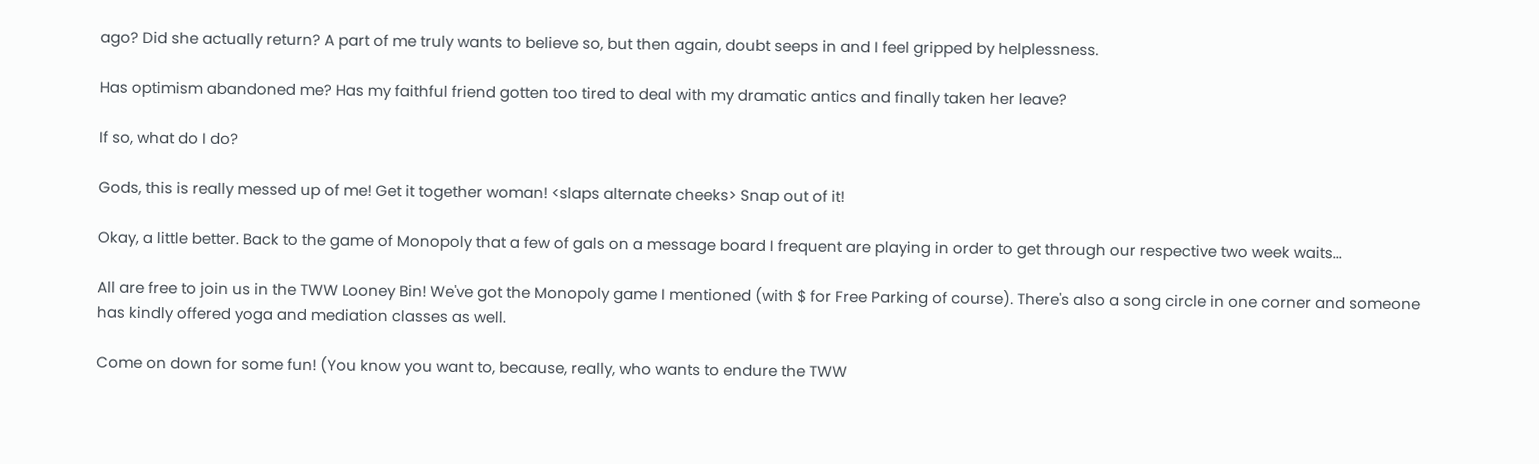ago? Did she actually return? A part of me truly wants to believe so, but then again, doubt seeps in and I feel gripped by helplessness.

Has optimism abandoned me? Has my faithful friend gotten too tired to deal with my dramatic antics and finally taken her leave?

If so, what do I do?

Gods, this is really messed up of me! Get it together woman! <slaps alternate cheeks> Snap out of it!

Okay, a little better. Back to the game of Monopoly that a few of gals on a message board I frequent are playing in order to get through our respective two week waits...

All are free to join us in the TWW Looney Bin! We've got the Monopoly game I mentioned (with $ for Free Parking of course). There's also a song circle in one corner and someone has kindly offered yoga and mediation classes as well.

Come on down for some fun! (You know you want to, because, really, who wants to endure the TWW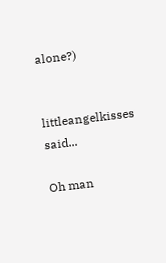alone?)


littleangelkisses said...

Oh man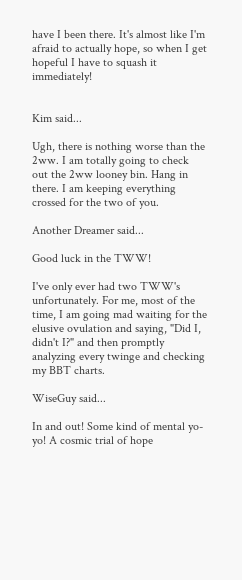have I been there. It's almost like I'm afraid to actually hope, so when I get hopeful I have to squash it immediately!


Kim said...

Ugh, there is nothing worse than the 2ww. I am totally going to check out the 2ww looney bin. Hang in there. I am keeping everything crossed for the two of you.

Another Dreamer said...

Good luck in the TWW!

I've only ever had two TWW's unfortunately. For me, most of the time, I am going mad waiting for the elusive ovulation and saying, "Did I, didn't I?" and then promptly analyzing every twinge and checking my BBT charts.

WiseGuy said...

In and out! Some kind of mental yo-yo! A cosmic trial of hope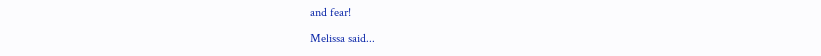and fear!

Melissa said...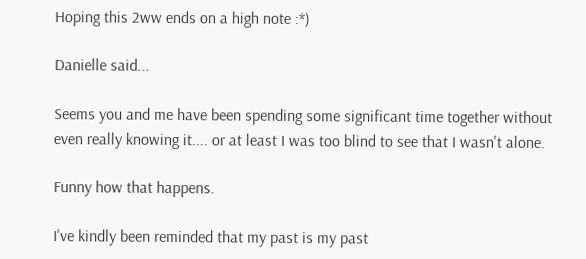Hoping this 2ww ends on a high note :*)

Danielle said...

Seems you and me have been spending some significant time together without even really knowing it.... or at least I was too blind to see that I wasn't alone.

Funny how that happens.

I've kindly been reminded that my past is my past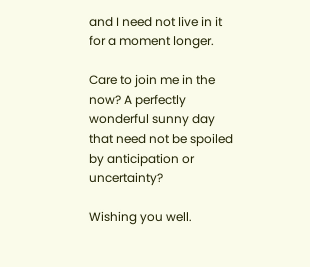and I need not live in it for a moment longer.

Care to join me in the now? A perfectly wonderful sunny day that need not be spoiled by anticipation or uncertainty?

Wishing you well.